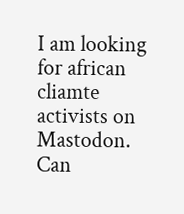I am looking for african cliamte activists on Mastodon. Can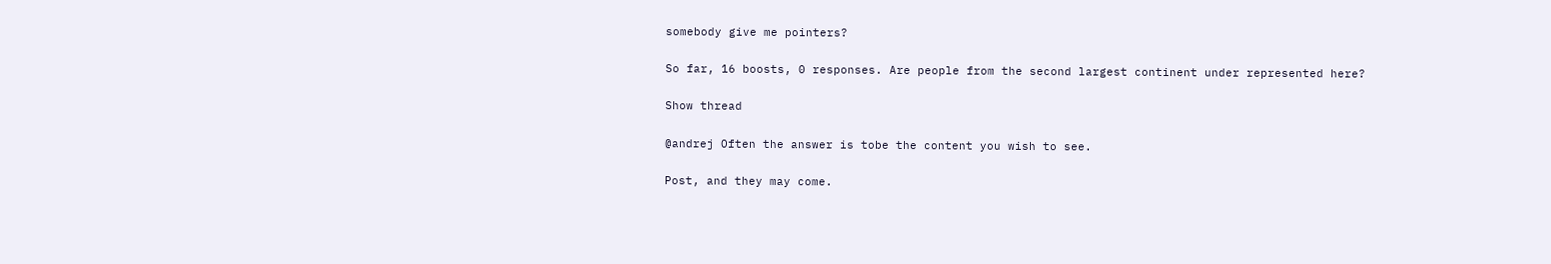somebody give me pointers?

So far, 16 boosts, 0 responses. Are people from the second largest continent under represented here?

Show thread

@andrej Often the answer is tobe the content you wish to see.

Post, and they may come.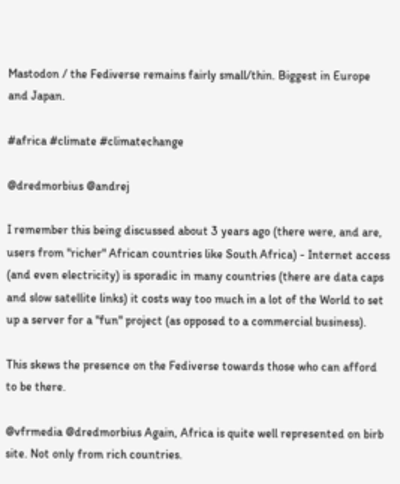Mastodon / the Fediverse remains fairly small/thin. Biggest in Europe and Japan.

#africa #climate #climatechange

@dredmorbius @andrej

I remember this being discussed about 3 years ago (there were, and are, users from "richer" African countries like South Africa) - Internet access (and even electricity) is sporadic in many countries (there are data caps and slow satellite links) it costs way too much in a lot of the World to set up a server for a "fun" project (as opposed to a commercial business).

This skews the presence on the Fediverse towards those who can afford to be there.

@vfrmedia @dredmorbius Again, Africa is quite well represented on birb site. Not only from rich countries.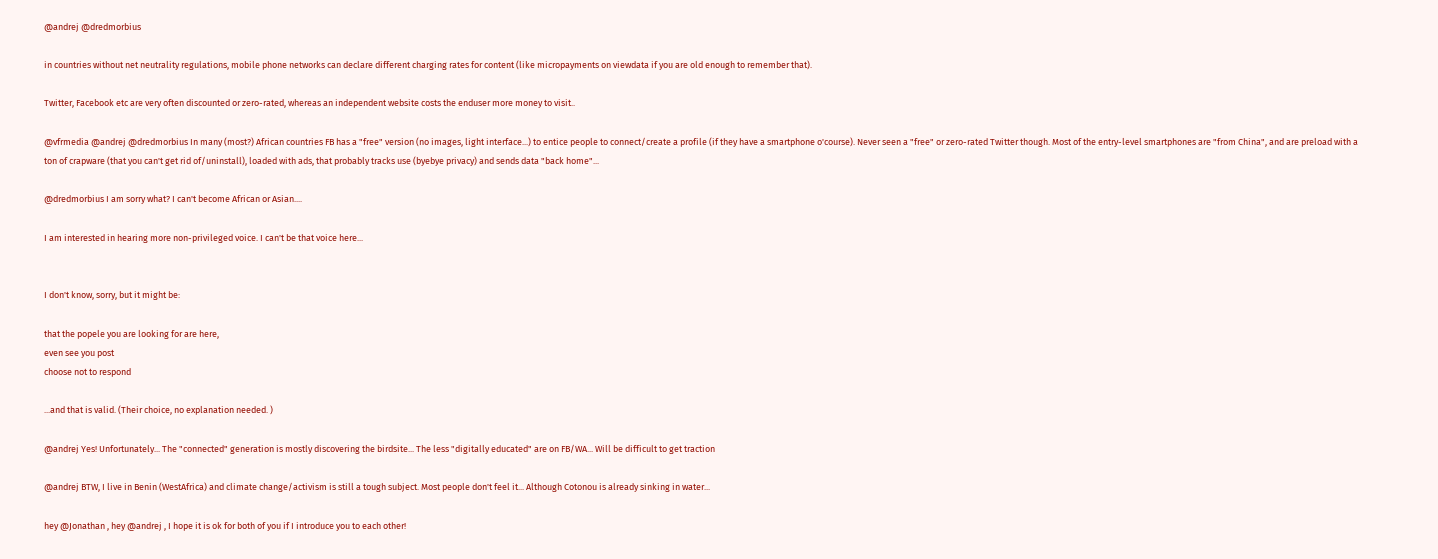@andrej @dredmorbius

in countries without net neutrality regulations, mobile phone networks can declare different charging rates for content (like micropayments on viewdata if you are old enough to remember that).

Twitter, Facebook etc are very often discounted or zero-rated, whereas an independent website costs the enduser more money to visit..

@vfrmedia @andrej @dredmorbius In many (most?) African countries FB has a "free" version (no images, light interface...) to entice people to connect/create a profile (if they have a smartphone o'course). Never seen a "free" or zero-rated Twitter though. Most of the entry-level smartphones are "from China", and are preload with a ton of crapware (that you can't get rid of/uninstall), loaded with ads, that probably tracks use (byebye privacy) and sends data "back home"...

@dredmorbius I am sorry what? I can't become African or Asian....

I am interested in hearing more non-privileged voice. I can't be that voice here...


I don't know, sorry, but it might be:

that the popele you are looking for are here,
even see you post
choose not to respond

...and that is valid. (Their choice, no explanation needed. )

@andrej Yes! Unfortunately... The "connected" generation is mostly discovering the birdsite... The less "digitally educated" are on FB/WA... Will be difficult to get traction

@andrej BTW, I live in Benin (WestAfrica) and climate change/activism is still a tough subject. Most people don't feel it... Although Cotonou is already sinking in water...

hey @Jonathan , hey @andrej , I hope it is ok for both of you if I introduce you to each other!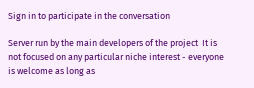Sign in to participate in the conversation

Server run by the main developers of the project  It is not focused on any particular niche interest - everyone is welcome as long as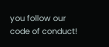you follow our code of conduct!